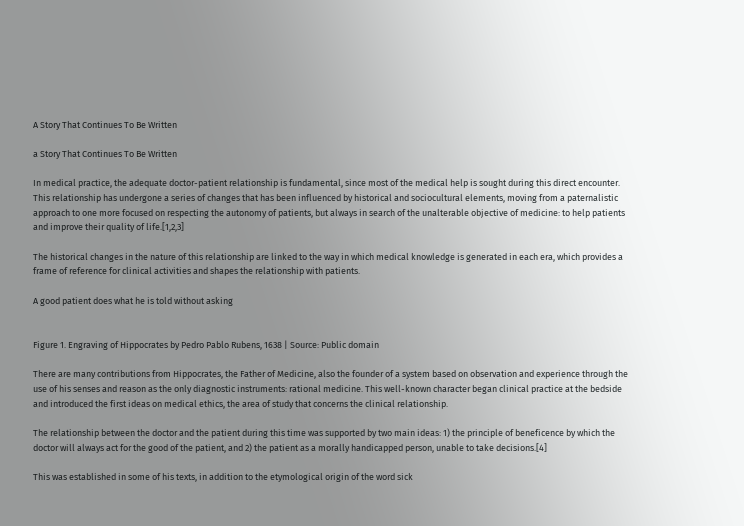A Story That Continues To Be Written

a Story That Continues To Be Written

In medical practice, the adequate doctor-patient relationship is fundamental, since most of the medical help is sought during this direct encounter. This relationship has undergone a series of changes that has been influenced by historical and sociocultural elements, moving from a paternalistic approach to one more focused on respecting the autonomy of patients, but always in search of the unalterable objective of medicine: to help patients and improve their quality of life.[1,2,3]

The historical changes in the nature of this relationship are linked to the way in which medical knowledge is generated in each era, which provides a frame of reference for clinical activities and shapes the relationship with patients.

A good patient does what he is told without asking


Figure 1. Engraving of Hippocrates by Pedro Pablo Rubens, 1638 | Source: Public domain

There are many contributions from Hippocrates, the Father of Medicine, also the founder of a system based on observation and experience through the use of his senses and reason as the only diagnostic instruments: rational medicine. This well-known character began clinical practice at the bedside and introduced the first ideas on medical ethics, the area of study that concerns the clinical relationship.

The relationship between the doctor and the patient during this time was supported by two main ideas: 1) the principle of beneficence by which the doctor will always act for the good of the patient, and 2) the patient as a morally handicapped person, unable to take decisions.[4]

This was established in some of his texts, in addition to the etymological origin of the word sick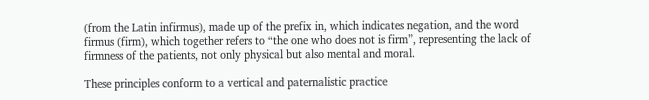(from the Latin infirmus), made up of the prefix in, which indicates negation, and the word firmus (firm), which together refers to “the one who does not is firm”, representing the lack of firmness of the patients, not only physical but also mental and moral.

These principles conform to a vertical and paternalistic practice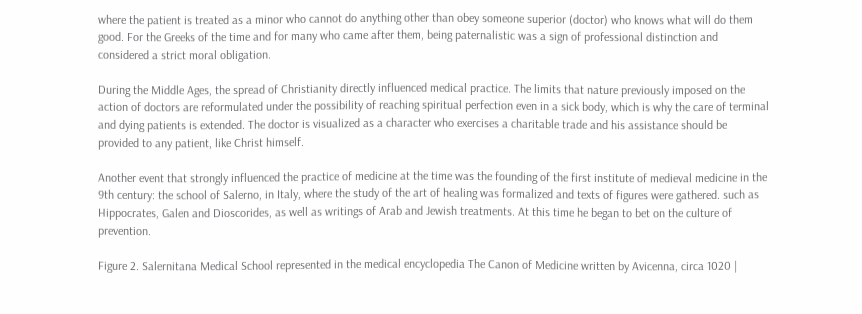where the patient is treated as a minor who cannot do anything other than obey someone superior (doctor) who knows what will do them good. For the Greeks of the time and for many who came after them, being paternalistic was a sign of professional distinction and considered a strict moral obligation.

During the Middle Ages, the spread of Christianity directly influenced medical practice. The limits that nature previously imposed on the action of doctors are reformulated under the possibility of reaching spiritual perfection even in a sick body, which is why the care of terminal and dying patients is extended. The doctor is visualized as a character who exercises a charitable trade and his assistance should be provided to any patient, like Christ himself.

Another event that strongly influenced the practice of medicine at the time was the founding of the first institute of medieval medicine in the 9th century: the school of Salerno, in Italy, where the study of the art of healing was formalized and texts of figures were gathered. such as Hippocrates, Galen and Dioscorides, as well as writings of Arab and Jewish treatments. At this time he began to bet on the culture of prevention.

Figure 2. Salernitana Medical School represented in the medical encyclopedia The Canon of Medicine written by Avicenna, circa 1020 |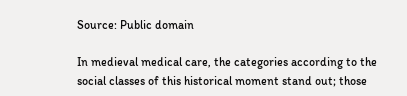Source: Public domain

In medieval medical care, the categories according to the social classes of this historical moment stand out; those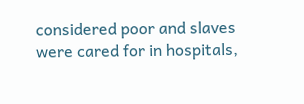considered poor and slaves were cared for in hospitals,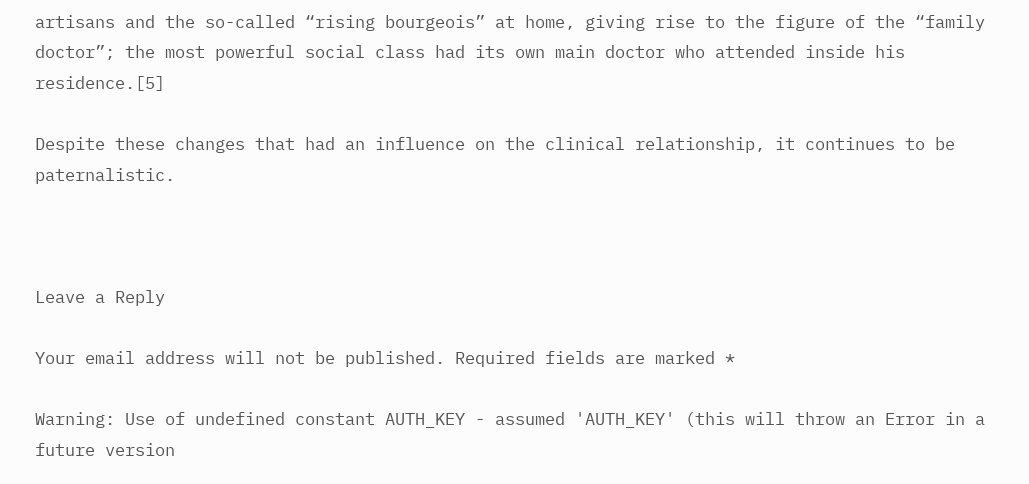artisans and the so-called “rising bourgeois” at home, giving rise to the figure of the “family doctor”; the most powerful social class had its own main doctor who attended inside his residence.[5]

Despite these changes that had an influence on the clinical relationship, it continues to be paternalistic.



Leave a Reply

Your email address will not be published. Required fields are marked *

Warning: Use of undefined constant AUTH_KEY - assumed 'AUTH_KEY' (this will throw an Error in a future version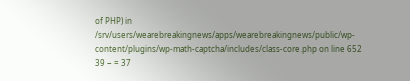of PHP) in /srv/users/wearebreakingnews/apps/wearebreakingnews/public/wp-content/plugins/wp-math-captcha/includes/class-core.php on line 652
39 − = 37